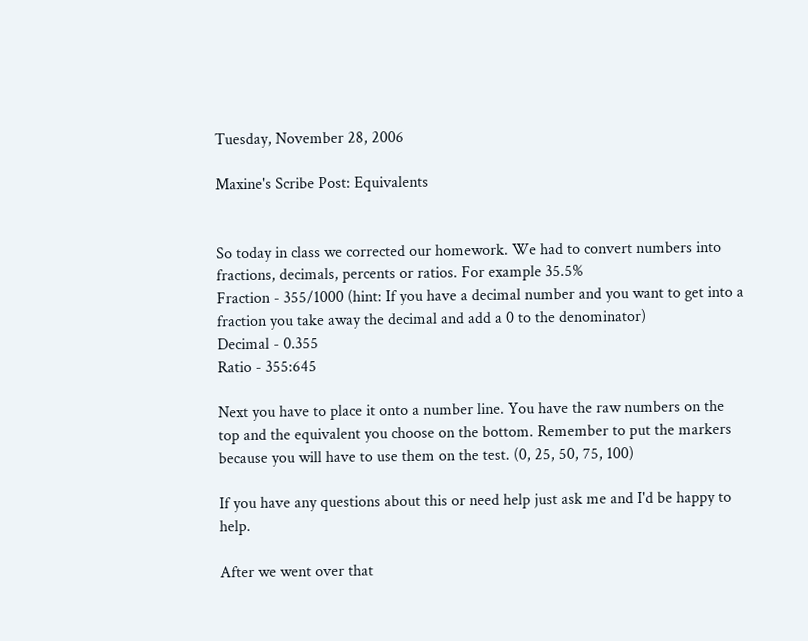Tuesday, November 28, 2006

Maxine's Scribe Post: Equivalents


So today in class we corrected our homework. We had to convert numbers into fractions, decimals, percents or ratios. For example 35.5%
Fraction - 355/1000 (hint: If you have a decimal number and you want to get into a fraction you take away the decimal and add a 0 to the denominator)
Decimal - 0.355
Ratio - 355:645

Next you have to place it onto a number line. You have the raw numbers on the top and the equivalent you choose on the bottom. Remember to put the markers because you will have to use them on the test. (0, 25, 50, 75, 100)

If you have any questions about this or need help just ask me and I'd be happy to help.

After we went over that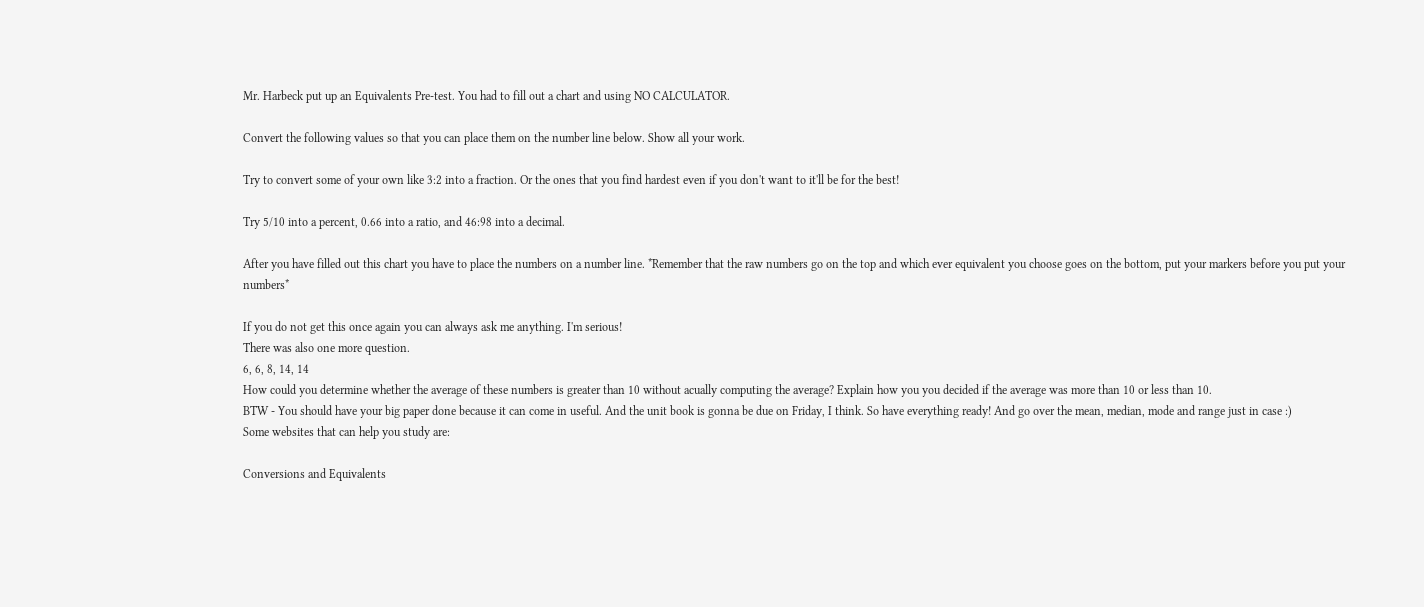Mr. Harbeck put up an Equivalents Pre-test. You had to fill out a chart and using NO CALCULATOR.

Convert the following values so that you can place them on the number line below. Show all your work.

Try to convert some of your own like 3:2 into a fraction. Or the ones that you find hardest even if you don't want to it'll be for the best!

Try 5/10 into a percent, 0.66 into a ratio, and 46:98 into a decimal.

After you have filled out this chart you have to place the numbers on a number line. *Remember that the raw numbers go on the top and which ever equivalent you choose goes on the bottom, put your markers before you put your numbers*

If you do not get this once again you can always ask me anything. I'm serious!
There was also one more question.
6, 6, 8, 14, 14
How could you determine whether the average of these numbers is greater than 10 without acually computing the average? Explain how you you decided if the average was more than 10 or less than 10.
BTW - You should have your big paper done because it can come in useful. And the unit book is gonna be due on Friday, I think. So have everything ready! And go over the mean, median, mode and range just in case :)
Some websites that can help you study are:

Conversions and Equivalents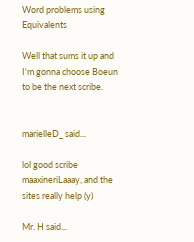Word problems using Equivalents

Well that sums it up and I'm gonna choose Boeun to be the next scribe.


marielleD_ said...

lol good scribe maaxineriLaaay, and the sites really help (y)

Mr. H said...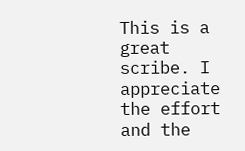This is a great scribe. I appreciate the effort and the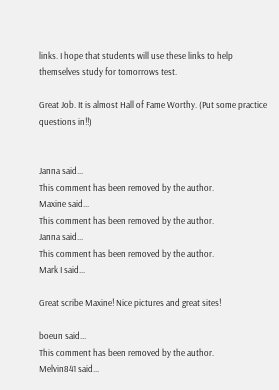links. I hope that students will use these links to help themselves study for tomorrows test.

Great Job. It is almost Hall of Fame Worthy. (Put some practice questions in!!)


Janna said...
This comment has been removed by the author.
Maxine said...
This comment has been removed by the author.
Janna said...
This comment has been removed by the author.
Mark I said...

Great scribe Maxine! Nice pictures and great sites!

boeun said...
This comment has been removed by the author.
Melvin841 said...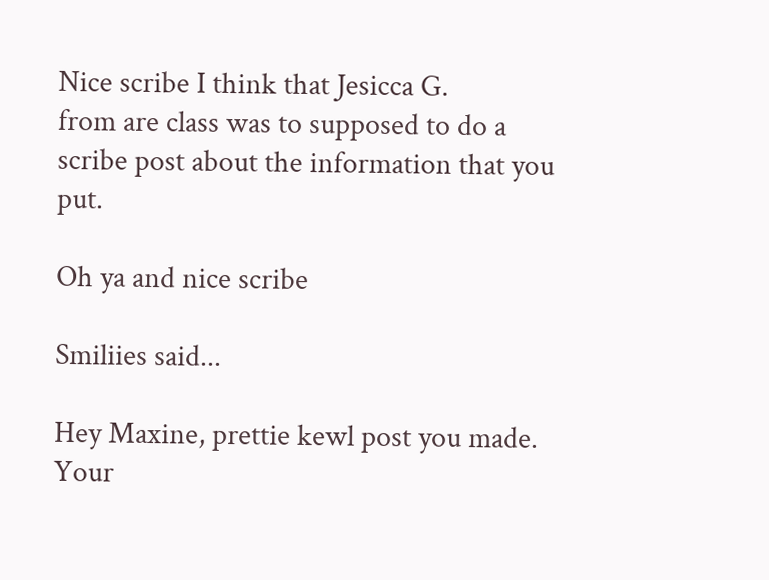Nice scribe I think that Jesicca G.
from are class was to supposed to do a scribe post about the information that you put.

Oh ya and nice scribe

Smiliies said...

Hey Maxine, prettie kewl post you made. Your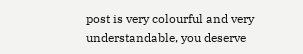post is very colourful and very understandable, you deserve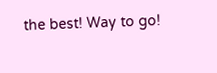the best! Way to go!